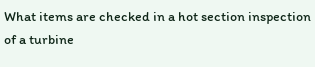What items are checked in a hot section inspection of a turbine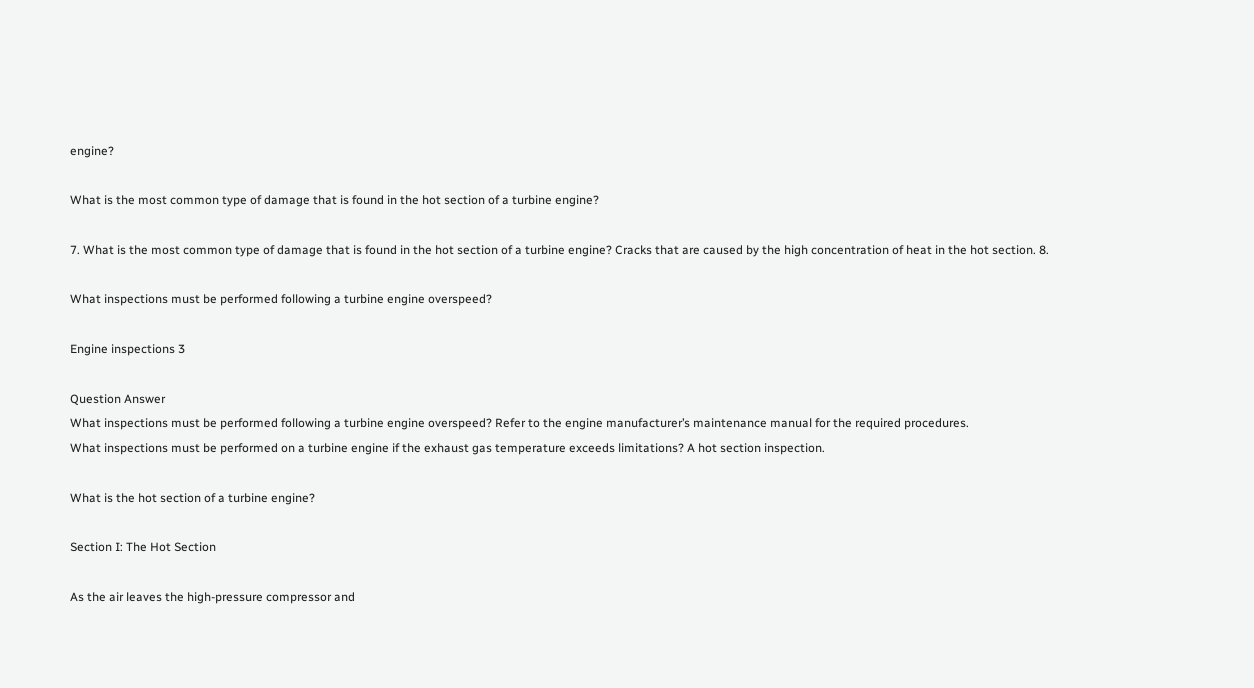engine?

What is the most common type of damage that is found in the hot section of a turbine engine?

7. What is the most common type of damage that is found in the hot section of a turbine engine? Cracks that are caused by the high concentration of heat in the hot section. 8.

What inspections must be performed following a turbine engine overspeed?

Engine inspections 3

Question Answer
What inspections must be performed following a turbine engine overspeed? Refer to the engine manufacturer’s maintenance manual for the required procedures.
What inspections must be performed on a turbine engine if the exhaust gas temperature exceeds limitations? A hot section inspection.

What is the hot section of a turbine engine?

Section I: The Hot Section

As the air leaves the high-pressure compressor and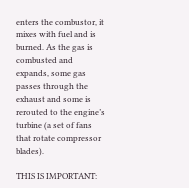enters the combustor, it mixes with fuel and is burned. As the gas is combusted and expands, some gas passes through the exhaust and some is rerouted to the engine’s turbine (a set of fans that rotate compressor blades).

THIS IS IMPORTANT: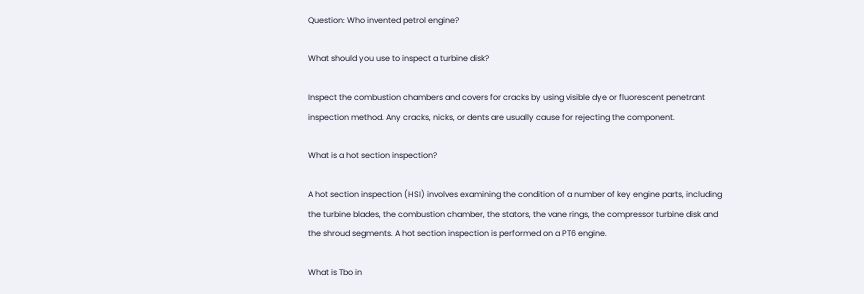Question: Who invented petrol engine?

What should you use to inspect a turbine disk?

Inspect the combustion chambers and covers for cracks by using visible dye or fluorescent penetrant inspection method. Any cracks, nicks, or dents are usually cause for rejecting the component.

What is a hot section inspection?

A hot section inspection (HSI) involves examining the condition of a number of key engine parts, including the turbine blades, the combustion chamber, the stators, the vane rings, the compressor turbine disk and the shroud segments. A hot section inspection is performed on a PT6 engine.

What is Tbo in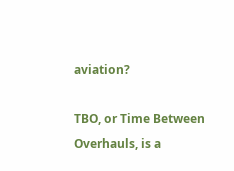aviation?

TBO, or Time Between Overhauls, is a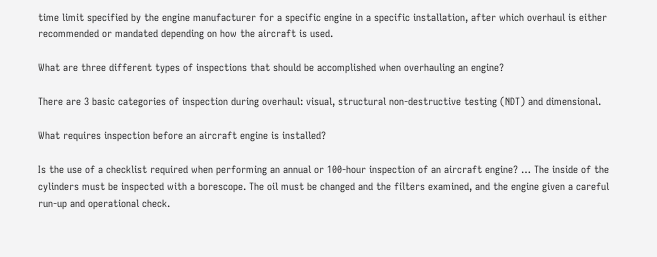time limit specified by the engine manufacturer for a specific engine in a specific installation, after which overhaul is either recommended or mandated depending on how the aircraft is used.

What are three different types of inspections that should be accomplished when overhauling an engine?

There are 3 basic categories of inspection during overhaul: visual, structural non-destructive testing (NDT) and dimensional.

What requires inspection before an aircraft engine is installed?

Is the use of a checklist required when performing an annual or 100-hour inspection of an aircraft engine? … The inside of the cylinders must be inspected with a borescope. The oil must be changed and the filters examined, and the engine given a careful run-up and operational check.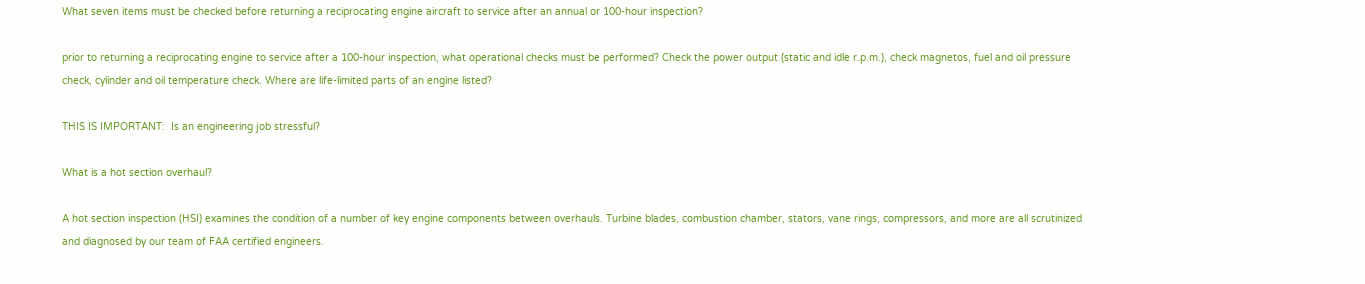What seven items must be checked before returning a reciprocating engine aircraft to service after an annual or 100-hour inspection?

prior to returning a reciprocating engine to service after a 100-hour inspection, what operational checks must be performed? Check the power output (static and idle r.p.m.), check magnetos, fuel and oil pressure check, cylinder and oil temperature check. Where are life-limited parts of an engine listed?

THIS IS IMPORTANT:  Is an engineering job stressful?

What is a hot section overhaul?

A hot section inspection (HSI) examines the condition of a number of key engine components between overhauls. Turbine blades, combustion chamber, stators, vane rings, compressors, and more are all scrutinized and diagnosed by our team of FAA certified engineers.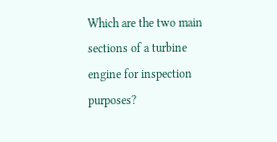Which are the two main sections of a turbine engine for inspection purposes?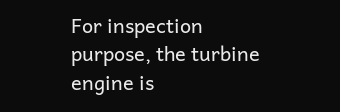For inspection purpose, the turbine engine is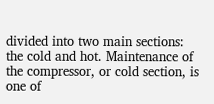divided into two main sections: the cold and hot. Maintenance of the compressor, or cold section, is one of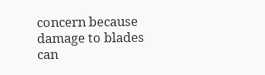concern because damage to blades can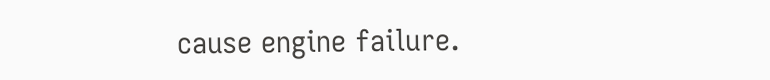cause engine failure.